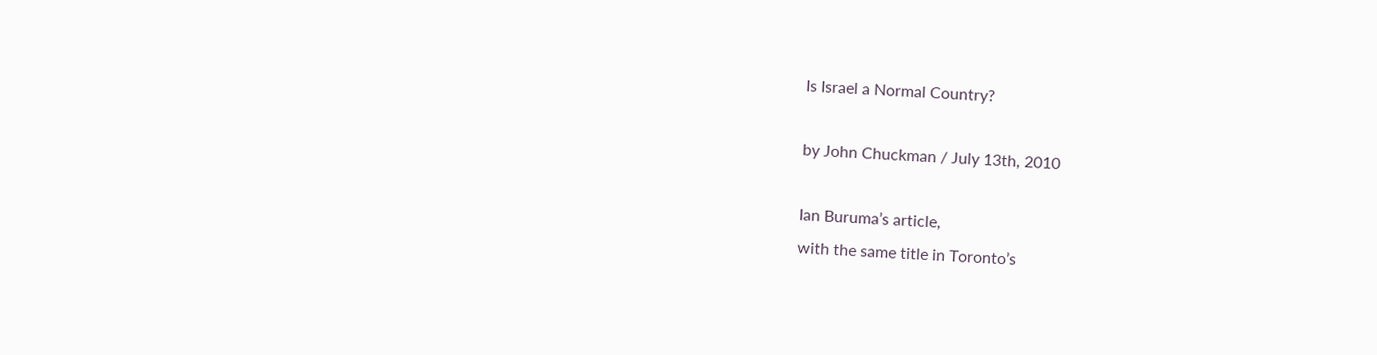Is Israel a Normal Country?

by John Chuckman / July 13th, 2010

Ian Buruma’s article,
with the same title in Toronto’s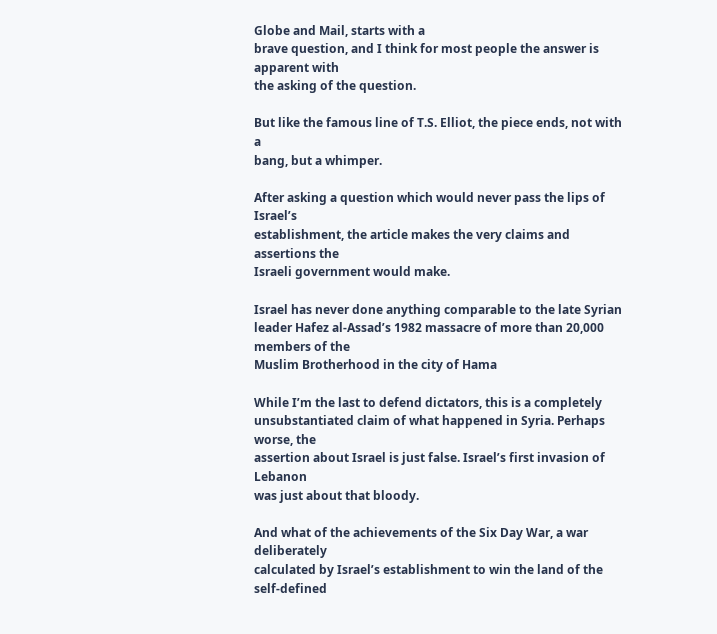Globe and Mail, starts with a
brave question, and I think for most people the answer is apparent with
the asking of the question.

But like the famous line of T.S. Elliot, the piece ends, not with a
bang, but a whimper.

After asking a question which would never pass the lips of Israel’s
establishment, the article makes the very claims and assertions the
Israeli government would make.

Israel has never done anything comparable to the late Syrian
leader Hafez al-Assad’s 1982 massacre of more than 20,000 members of the
Muslim Brotherhood in the city of Hama

While I’m the last to defend dictators, this is a completely
unsubstantiated claim of what happened in Syria. Perhaps worse, the
assertion about Israel is just false. Israel’s first invasion of Lebanon
was just about that bloody.

And what of the achievements of the Six Day War, a war deliberately
calculated by Israel’s establishment to win the land of the self-defined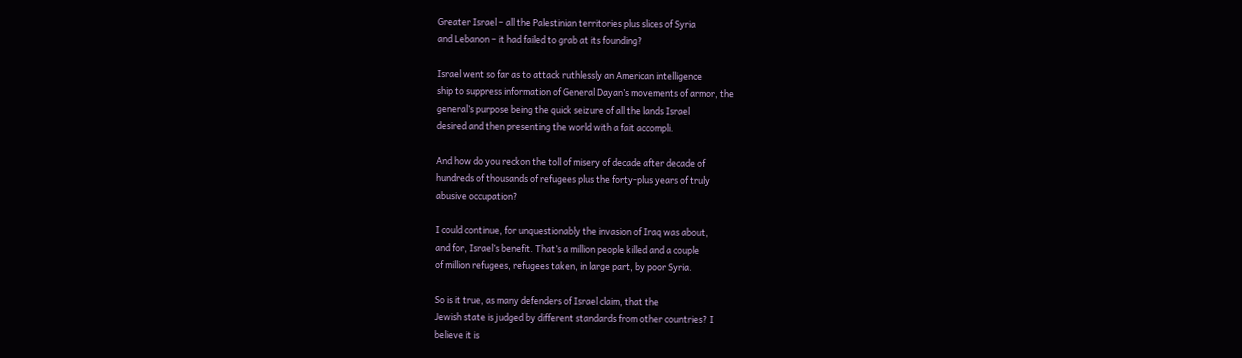Greater Israel – all the Palestinian territories plus slices of Syria
and Lebanon – it had failed to grab at its founding?

Israel went so far as to attack ruthlessly an American intelligence
ship to suppress information of General Dayan’s movements of armor, the
general’s purpose being the quick seizure of all the lands Israel
desired and then presenting the world with a fait accompli.

And how do you reckon the toll of misery of decade after decade of
hundreds of thousands of refugees plus the forty-plus years of truly
abusive occupation?

I could continue, for unquestionably the invasion of Iraq was about,
and for, Israel’s benefit. That’s a million people killed and a couple
of million refugees, refugees taken, in large part, by poor Syria.

So is it true, as many defenders of Israel claim, that the
Jewish state is judged by different standards from other countries? I
believe it is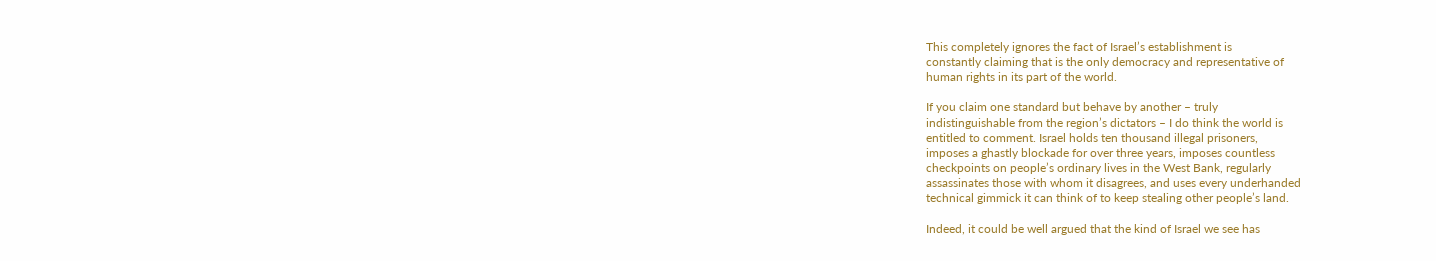This completely ignores the fact of Israel’s establishment is
constantly claiming that is the only democracy and representative of
human rights in its part of the world.

If you claim one standard but behave by another – truly
indistinguishable from the region’s dictators – I do think the world is
entitled to comment. Israel holds ten thousand illegal prisoners,
imposes a ghastly blockade for over three years, imposes countless
checkpoints on people’s ordinary lives in the West Bank, regularly
assassinates those with whom it disagrees, and uses every underhanded
technical gimmick it can think of to keep stealing other people’s land.

Indeed, it could be well argued that the kind of Israel we see has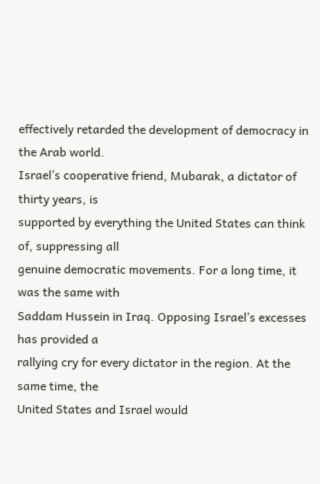effectively retarded the development of democracy in the Arab world.
Israel’s cooperative friend, Mubarak, a dictator of thirty years, is
supported by everything the United States can think of, suppressing all
genuine democratic movements. For a long time, it was the same with
Saddam Hussein in Iraq. Opposing Israel’s excesses has provided a
rallying cry for every dictator in the region. At the same time, the
United States and Israel would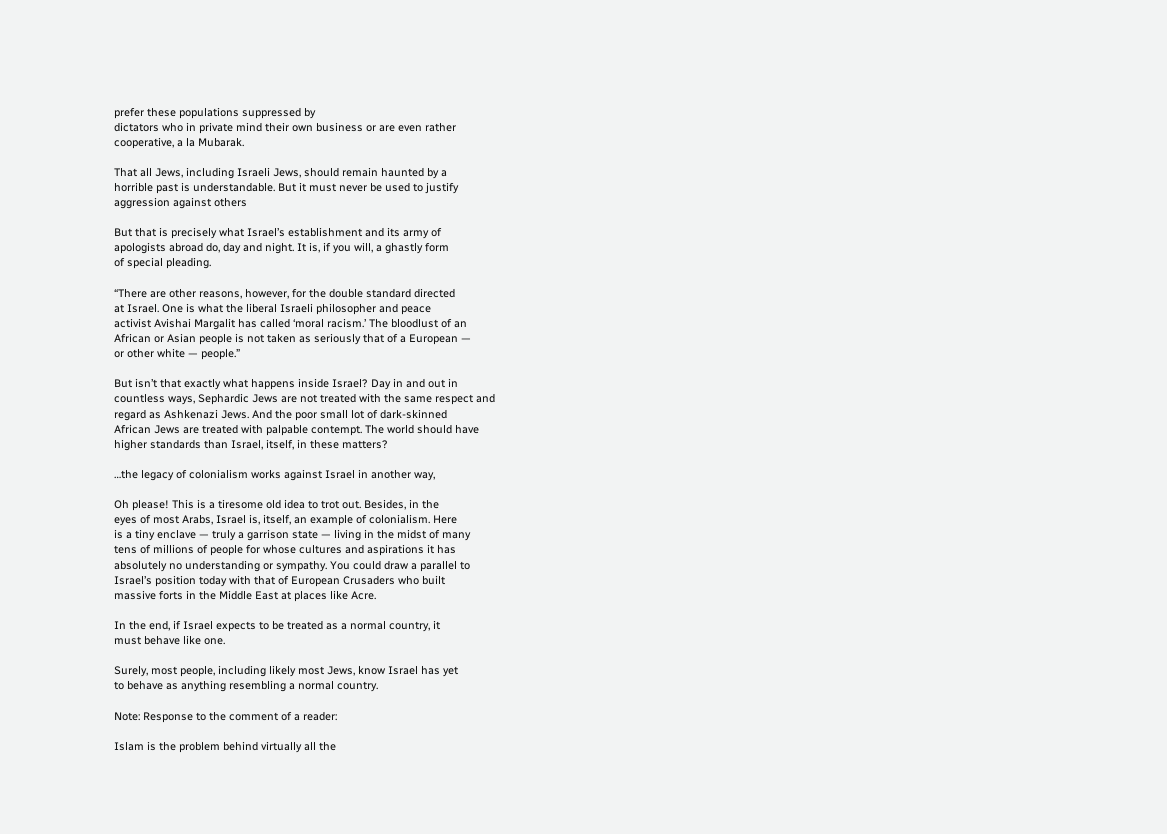prefer these populations suppressed by
dictators who in private mind their own business or are even rather
cooperative, a la Mubarak.

That all Jews, including Israeli Jews, should remain haunted by a
horrible past is understandable. But it must never be used to justify
aggression against others

But that is precisely what Israel’s establishment and its army of
apologists abroad do, day and night. It is, if you will, a ghastly form
of special pleading.

“There are other reasons, however, for the double standard directed
at Israel. One is what the liberal Israeli philosopher and peace
activist Avishai Margalit has called ‘moral racism.’ The bloodlust of an
African or Asian people is not taken as seriously that of a European —
or other white — people.”

But isn’t that exactly what happens inside Israel? Day in and out in
countless ways, Sephardic Jews are not treated with the same respect and
regard as Ashkenazi Jews. And the poor small lot of dark-skinned
African Jews are treated with palpable contempt. The world should have
higher standards than Israel, itself, in these matters?

…the legacy of colonialism works against Israel in another way,

Oh please! This is a tiresome old idea to trot out. Besides, in the
eyes of most Arabs, Israel is, itself, an example of colonialism. Here
is a tiny enclave — truly a garrison state — living in the midst of many
tens of millions of people for whose cultures and aspirations it has
absolutely no understanding or sympathy. You could draw a parallel to
Israel’s position today with that of European Crusaders who built
massive forts in the Middle East at places like Acre.

In the end, if Israel expects to be treated as a normal country, it
must behave like one.

Surely, most people, including likely most Jews, know Israel has yet
to behave as anything resembling a normal country.

Note: Response to the comment of a reader:

Islam is the problem behind virtually all the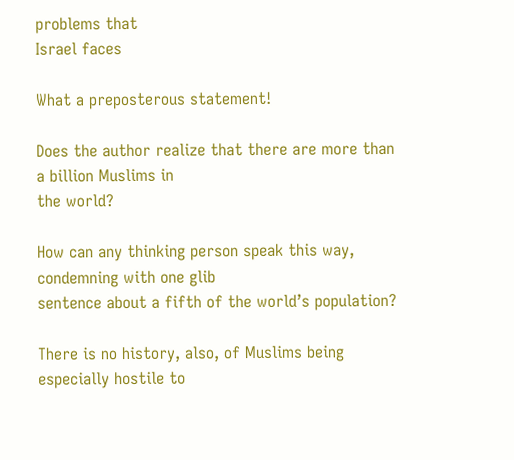problems that
Israel faces

What a preposterous statement!

Does the author realize that there are more than a billion Muslims in
the world?

How can any thinking person speak this way, condemning with one glib
sentence about a fifth of the world’s population?

There is no history, also, of Muslims being especially hostile to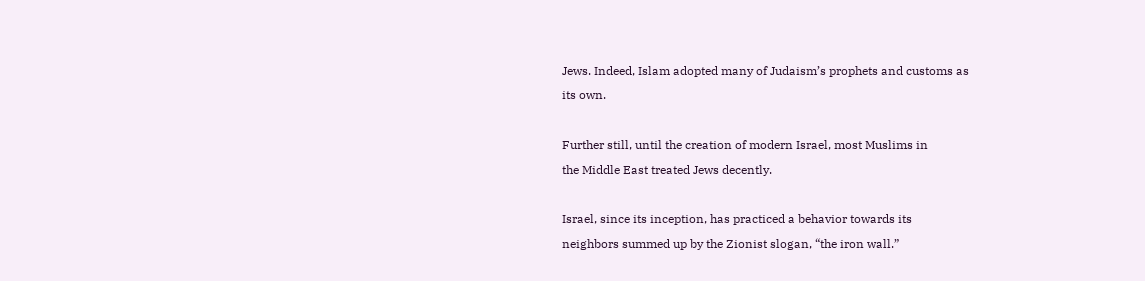Jews. Indeed, Islam adopted many of Judaism’s prophets and customs as
its own.

Further still, until the creation of modern Israel, most Muslims in
the Middle East treated Jews decently.

Israel, since its inception, has practiced a behavior towards its
neighbors summed up by the Zionist slogan, “the iron wall.”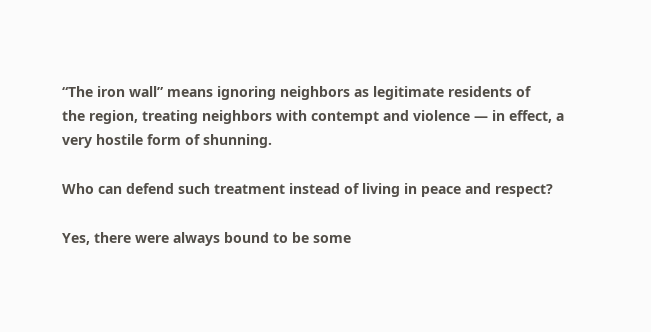“The iron wall” means ignoring neighbors as legitimate residents of
the region, treating neighbors with contempt and violence — in effect, a
very hostile form of shunning.

Who can defend such treatment instead of living in peace and respect?

Yes, there were always bound to be some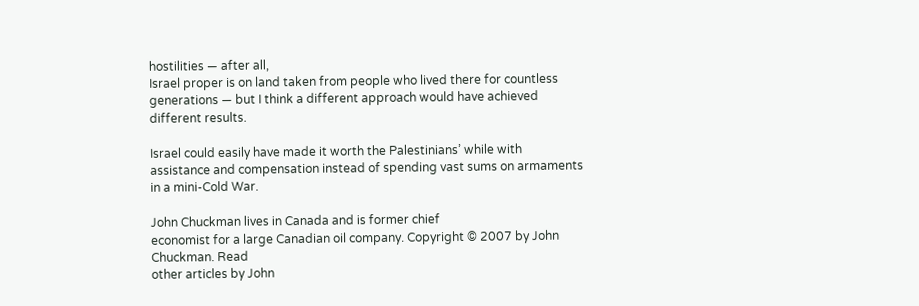hostilities — after all,
Israel proper is on land taken from people who lived there for countless
generations — but I think a different approach would have achieved
different results.

Israel could easily have made it worth the Palestinians’ while with
assistance and compensation instead of spending vast sums on armaments
in a mini-Cold War.

John Chuckman lives in Canada and is former chief
economist for a large Canadian oil company. Copyright © 2007 by John
Chuckman. Read
other articles by John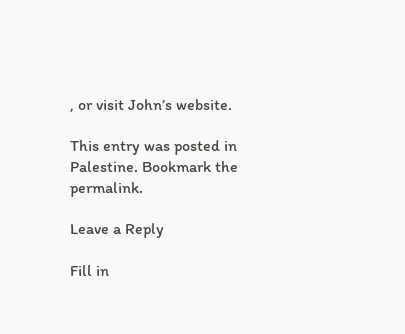, or visit John’s website.

This entry was posted in Palestine. Bookmark the permalink.

Leave a Reply

Fill in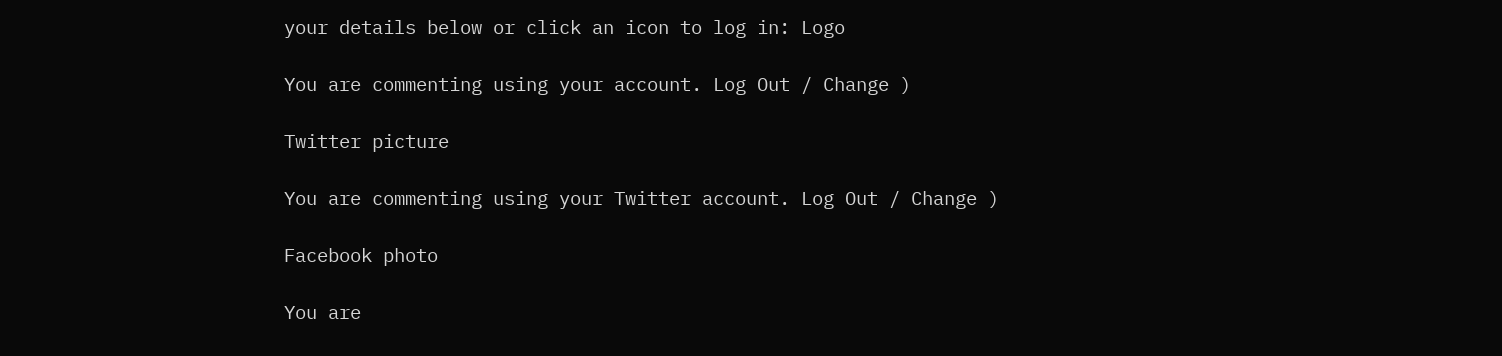your details below or click an icon to log in: Logo

You are commenting using your account. Log Out / Change )

Twitter picture

You are commenting using your Twitter account. Log Out / Change )

Facebook photo

You are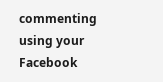commenting using your Facebook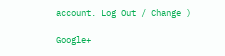account. Log Out / Change )

Google+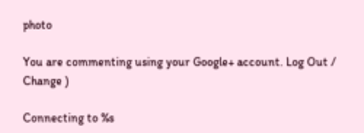photo

You are commenting using your Google+ account. Log Out / Change )

Connecting to %s